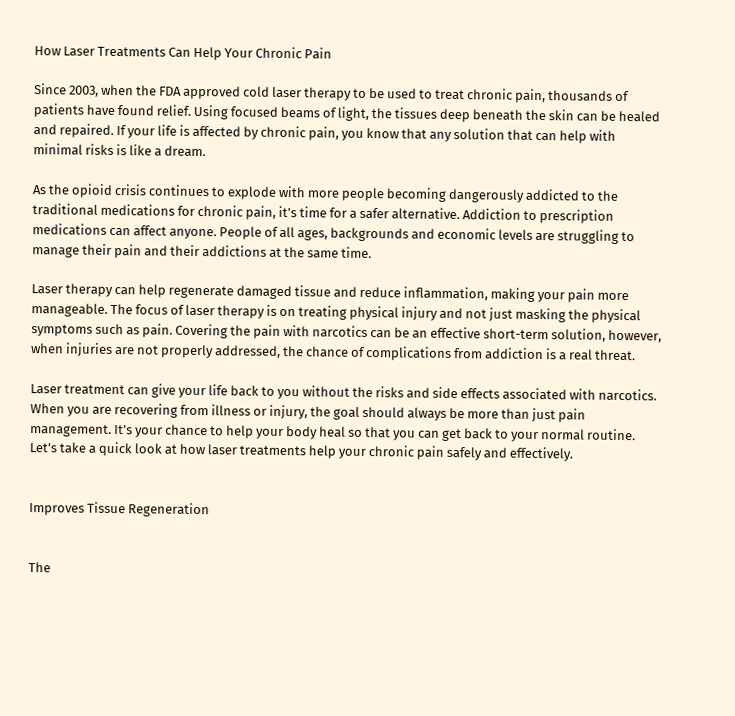How Laser Treatments Can Help Your Chronic Pain

Since 2003, when the FDA approved cold laser therapy to be used to treat chronic pain, thousands of patients have found relief. Using focused beams of light, the tissues deep beneath the skin can be healed and repaired. If your life is affected by chronic pain, you know that any solution that can help with minimal risks is like a dream.

As the opioid crisis continues to explode with more people becoming dangerously addicted to the traditional medications for chronic pain, it’s time for a safer alternative. Addiction to prescription medications can affect anyone. People of all ages, backgrounds and economic levels are struggling to manage their pain and their addictions at the same time.

Laser therapy can help regenerate damaged tissue and reduce inflammation, making your pain more manageable. The focus of laser therapy is on treating physical injury and not just masking the physical symptoms such as pain. Covering the pain with narcotics can be an effective short-term solution, however, when injuries are not properly addressed, the chance of complications from addiction is a real threat.

Laser treatment can give your life back to you without the risks and side effects associated with narcotics. When you are recovering from illness or injury, the goal should always be more than just pain management. It’s your chance to help your body heal so that you can get back to your normal routine. Let’s take a quick look at how laser treatments help your chronic pain safely and effectively.


Improves Tissue Regeneration


The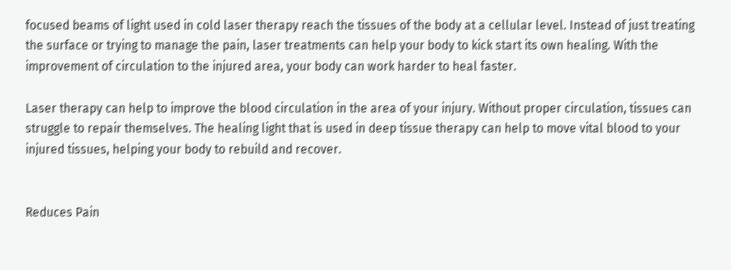focused beams of light used in cold laser therapy reach the tissues of the body at a cellular level. Instead of just treating the surface or trying to manage the pain, laser treatments can help your body to kick start its own healing. With the improvement of circulation to the injured area, your body can work harder to heal faster.

Laser therapy can help to improve the blood circulation in the area of your injury. Without proper circulation, tissues can struggle to repair themselves. The healing light that is used in deep tissue therapy can help to move vital blood to your injured tissues, helping your body to rebuild and recover.


Reduces Pain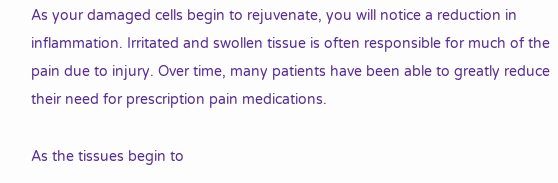As your damaged cells begin to rejuvenate, you will notice a reduction in inflammation. Irritated and swollen tissue is often responsible for much of the pain due to injury. Over time, many patients have been able to greatly reduce their need for prescription pain medications.

As the tissues begin to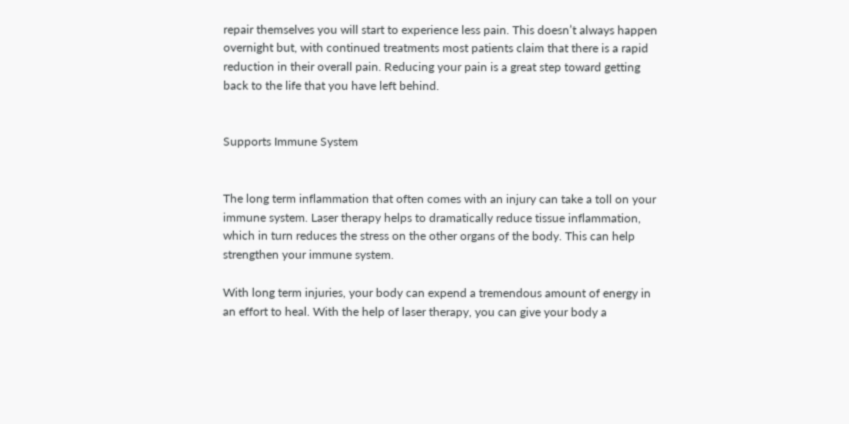repair themselves you will start to experience less pain. This doesn’t always happen overnight but, with continued treatments most patients claim that there is a rapid reduction in their overall pain. Reducing your pain is a great step toward getting back to the life that you have left behind.


Supports Immune System


The long term inflammation that often comes with an injury can take a toll on your immune system. Laser therapy helps to dramatically reduce tissue inflammation, which in turn reduces the stress on the other organs of the body. This can help strengthen your immune system.

With long term injuries, your body can expend a tremendous amount of energy in an effort to heal. With the help of laser therapy, you can give your body a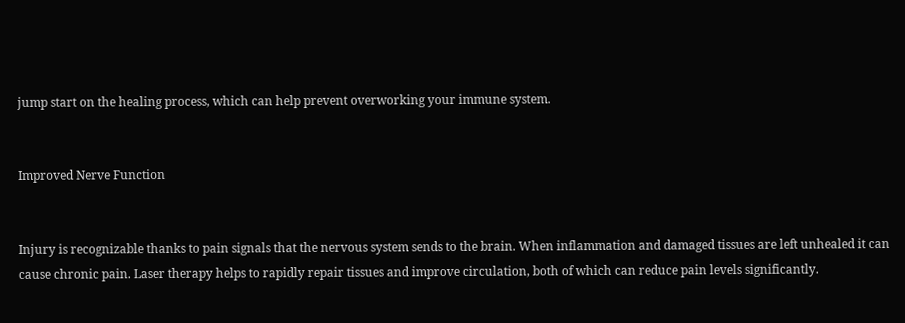jump start on the healing process, which can help prevent overworking your immune system.


Improved Nerve Function


Injury is recognizable thanks to pain signals that the nervous system sends to the brain. When inflammation and damaged tissues are left unhealed it can cause chronic pain. Laser therapy helps to rapidly repair tissues and improve circulation, both of which can reduce pain levels significantly.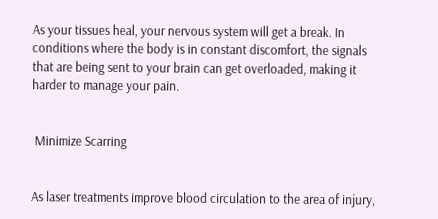As your tissues heal, your nervous system will get a break. In conditions where the body is in constant discomfort, the signals that are being sent to your brain can get overloaded, making it harder to manage your pain.


 Minimize Scarring


As laser treatments improve blood circulation to the area of injury,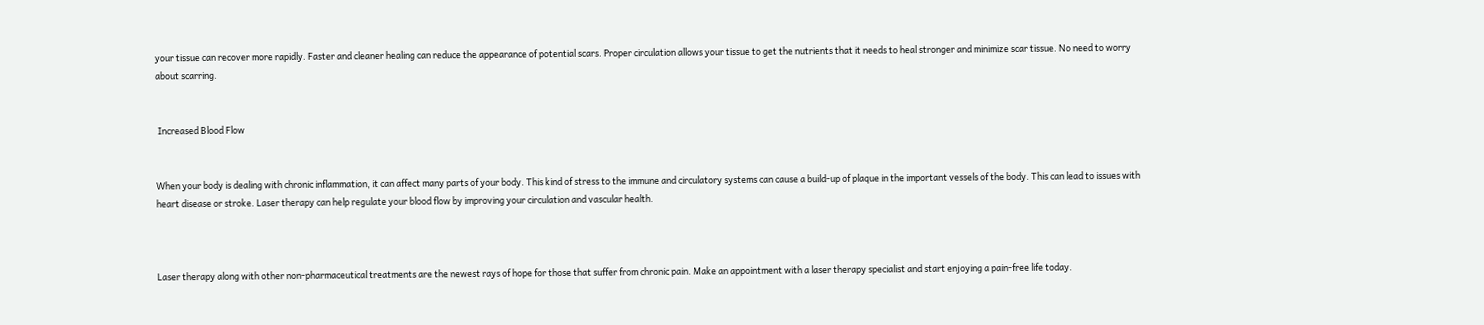your tissue can recover more rapidly. Faster and cleaner healing can reduce the appearance of potential scars. Proper circulation allows your tissue to get the nutrients that it needs to heal stronger and minimize scar tissue. No need to worry about scarring.


 Increased Blood Flow


When your body is dealing with chronic inflammation, it can affect many parts of your body. This kind of stress to the immune and circulatory systems can cause a build-up of plaque in the important vessels of the body. This can lead to issues with heart disease or stroke. Laser therapy can help regulate your blood flow by improving your circulation and vascular health.



Laser therapy along with other non-pharmaceutical treatments are the newest rays of hope for those that suffer from chronic pain. Make an appointment with a laser therapy specialist and start enjoying a pain-free life today.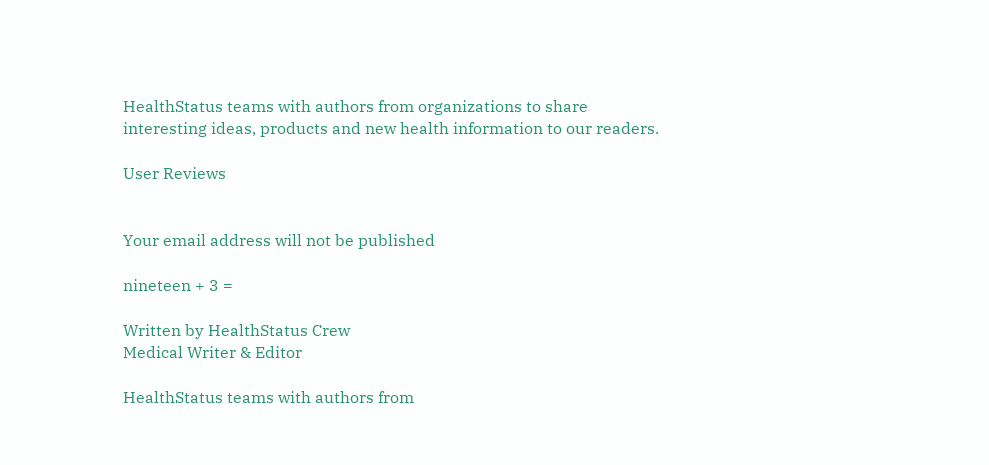HealthStatus teams with authors from organizations to share interesting ideas, products and new health information to our readers.

User Reviews


Your email address will not be published

nineteen + 3 =

Written by HealthStatus Crew
Medical Writer & Editor

HealthStatus teams with authors from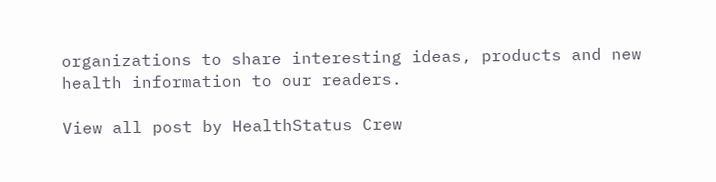organizations to share interesting ideas, products and new health information to our readers.

View all post by HealthStatus Crew